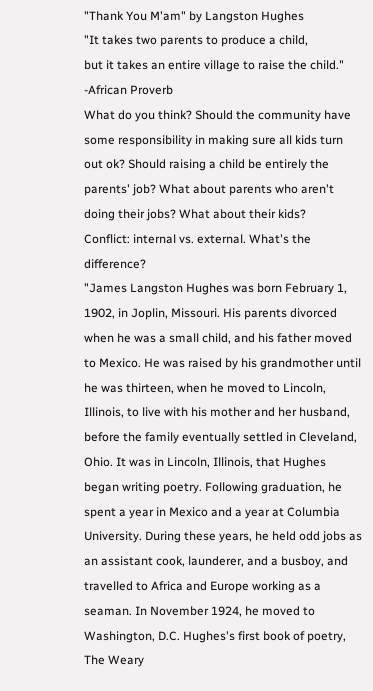"Thank You M'am" by Langston Hughes
"It takes two parents to produce a child,
but it takes an entire village to raise the child."
-African Proverb
What do you think? Should the community have some responsibility in making sure all kids turn out ok? Should raising a child be entirely the parents' job? What about parents who aren't doing their jobs? What about their kids?
Conflict: internal vs. external. What's the difference?
"James Langston Hughes was born February 1, 1902, in Joplin, Missouri. His parents divorced when he was a small child, and his father moved to Mexico. He was raised by his grandmother until he was thirteen, when he moved to Lincoln, Illinois, to live with his mother and her husband, before the family eventually settled in Cleveland, Ohio. It was in Lincoln, Illinois, that Hughes began writing poetry. Following graduation, he spent a year in Mexico and a year at Columbia University. During these years, he held odd jobs as an assistant cook, launderer, and a busboy, and travelled to Africa and Europe working as a seaman. In November 1924, he moved to Washington, D.C. Hughes's first book of poetry, The Weary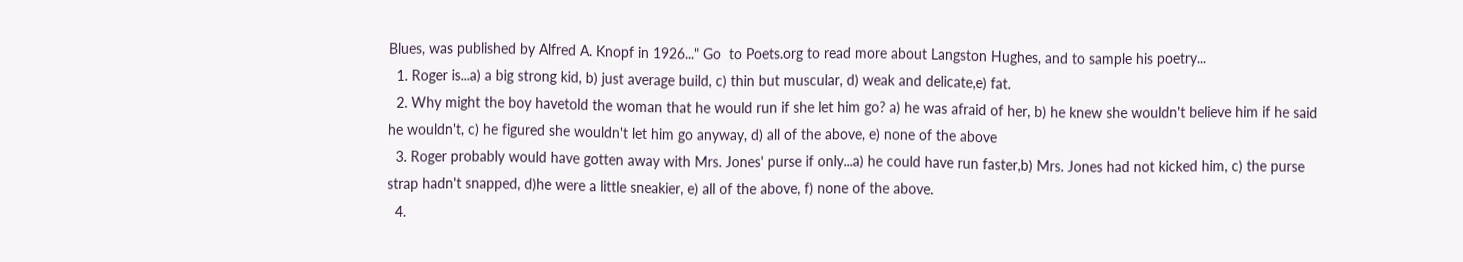Blues, was published by Alfred A. Knopf in 1926..." Go  to Poets.org to read more about Langston Hughes, and to sample his poetry...
  1. Roger is...a) a big strong kid, b) just average build, c) thin but muscular, d) weak and delicate,e) fat.
  2. Why might the boy havetold the woman that he would run if she let him go? a) he was afraid of her, b) he knew she wouldn't believe him if he said he wouldn't, c) he figured she wouldn't let him go anyway, d) all of the above, e) none of the above
  3. Roger probably would have gotten away with Mrs. Jones' purse if only...a) he could have run faster,b) Mrs. Jones had not kicked him, c) the purse strap hadn't snapped, d)he were a little sneakier, e) all of the above, f) none of the above.
  4.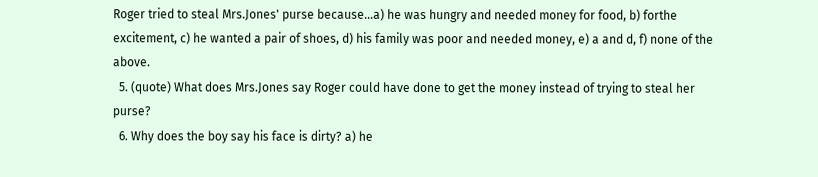Roger tried to steal Mrs.Jones' purse because...a) he was hungry and needed money for food, b) forthe excitement, c) he wanted a pair of shoes, d) his family was poor and needed money, e) a and d, f) none of the above.
  5. (quote) What does Mrs.Jones say Roger could have done to get the money instead of trying to steal her purse?
  6. Why does the boy say his face is dirty? a) he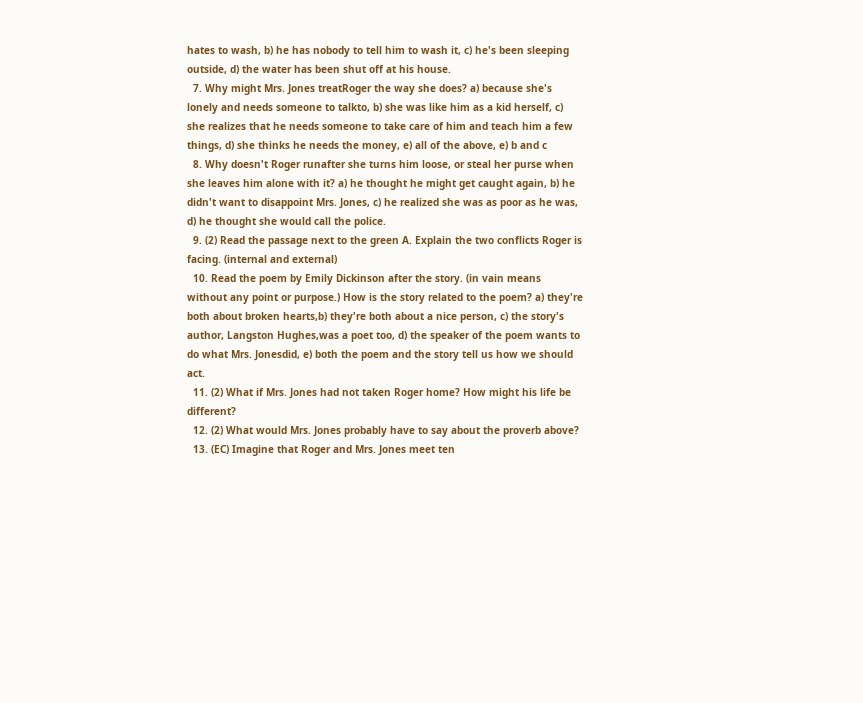hates to wash, b) he has nobody to tell him to wash it, c) he's been sleeping outside, d) the water has been shut off at his house.
  7. Why might Mrs. Jones treatRoger the way she does? a) because she's lonely and needs someone to talkto, b) she was like him as a kid herself, c) she realizes that he needs someone to take care of him and teach him a few things, d) she thinks he needs the money, e) all of the above, e) b and c
  8. Why doesn't Roger runafter she turns him loose, or steal her purse when she leaves him alone with it? a) he thought he might get caught again, b) he didn't want to disappoint Mrs. Jones, c) he realized she was as poor as he was, d) he thought she would call the police.
  9. (2) Read the passage next to the green A. Explain the two conflicts Roger is facing. (internal and external)
  10. Read the poem by Emily Dickinson after the story. (in vain means without any point or purpose.) How is the story related to the poem? a) they're both about broken hearts,b) they're both about a nice person, c) the story's author, Langston Hughes,was a poet too, d) the speaker of the poem wants to do what Mrs. Jonesdid, e) both the poem and the story tell us how we should act.
  11. (2) What if Mrs. Jones had not taken Roger home? How might his life be different?
  12. (2) What would Mrs. Jones probably have to say about the proverb above?
  13. (EC) Imagine that Roger and Mrs. Jones meet ten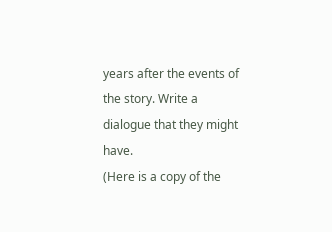years after the events of the story. Write a dialogue that they might have.
(Here is a copy of the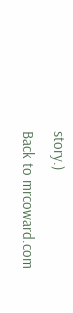story.)
Back to mrcoward.com